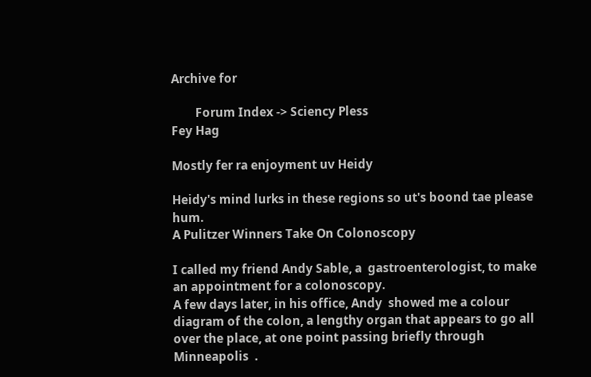Archive for

        Forum Index -> Sciency Pless
Fey Hag

Mostly fer ra enjoyment uv Heidy

Heidy's mind lurks in these regions so ut's boond tae please hum.
A Pulitzer Winners Take On Colonoscopy

I called my friend Andy Sable, a  gastroenterologist, to make an appointment for a colonoscopy.
A few days later, in his office, Andy  showed me a colour diagram of the colon, a lengthy organ that appears to go all  over the place, at one point passing briefly through Minneapolis  .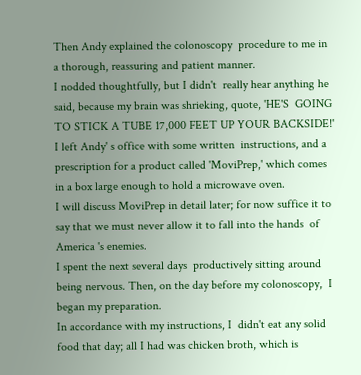Then Andy explained the colonoscopy  procedure to me in a thorough, reassuring and patient manner.
I nodded thoughtfully, but I didn't  really hear anything he said, because my brain was shrieking, quote, 'HE'S  GOING TO STICK A TUBE 17,000 FEET UP YOUR BACKSIDE!'
I left Andy' s office with some written  instructions, and a prescription for a product called 'MoviPrep,' which comes in a box large enough to hold a microwave oven.
I will discuss MoviPrep in detail later; for now suffice it to say that we must never allow it to fall into the hands  of America 's enemies.
I spent the next several days  productively sitting around being nervous. Then, on the day before my colonoscopy,  I began my preparation.
In accordance with my instructions, I  didn't eat any solid food that day; all I had was chicken broth, which is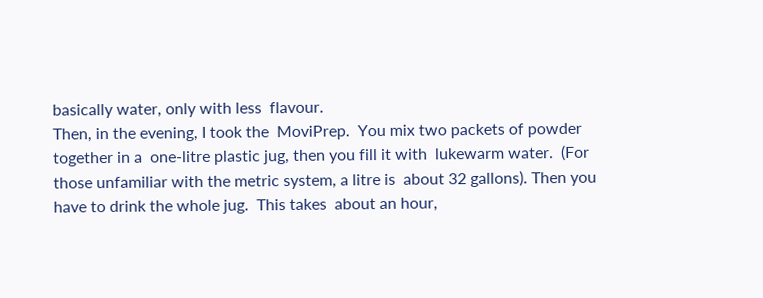basically water, only with less  flavour.
Then, in the evening, I took the  MoviPrep.  You mix two packets of powder together in a  one-litre plastic jug, then you fill it with  lukewarm water.  (For those unfamiliar with the metric system, a litre is  about 32 gallons). Then you have to drink the whole jug.  This takes  about an hour,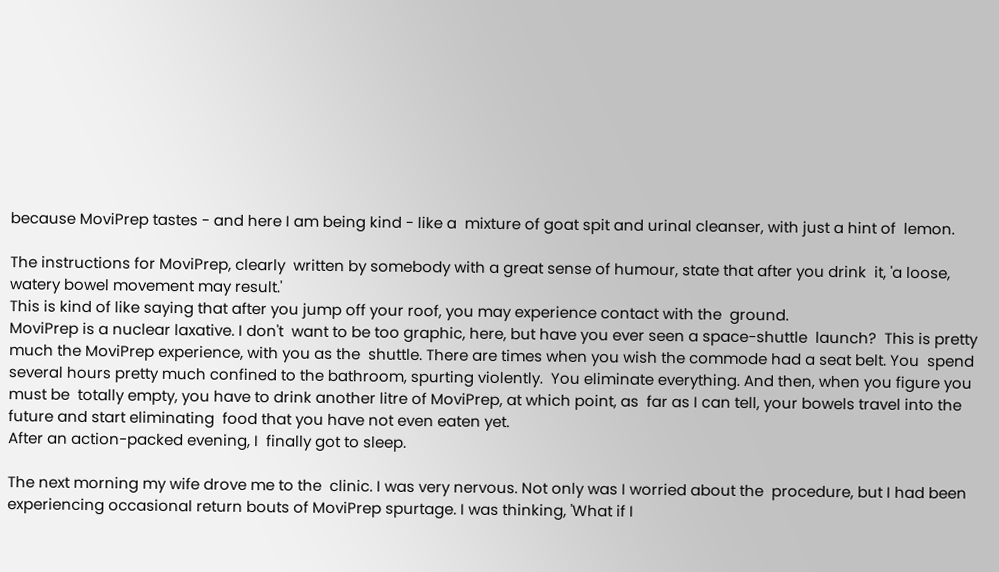because MoviPrep tastes - and here I am being kind - like a  mixture of goat spit and urinal cleanser, with just a hint of  lemon.

The instructions for MoviPrep, clearly  written by somebody with a great sense of humour, state that after you drink  it, 'a loose, watery bowel movement may result.'
This is kind of like saying that after you jump off your roof, you may experience contact with the  ground.
MoviPrep is a nuclear laxative. I don't  want to be too graphic, here, but have you ever seen a space-shuttle  launch?  This is pretty much the MoviPrep experience, with you as the  shuttle. There are times when you wish the commode had a seat belt. You  spend several hours pretty much confined to the bathroom, spurting violently.  You eliminate everything. And then, when you figure you must be  totally empty, you have to drink another litre of MoviPrep, at which point, as  far as I can tell, your bowels travel into the future and start eliminating  food that you have not even eaten yet.
After an action-packed evening, I  finally got to sleep.

The next morning my wife drove me to the  clinic. I was very nervous. Not only was I worried about the  procedure, but I had been experiencing occasional return bouts of MoviPrep spurtage. I was thinking, 'What if I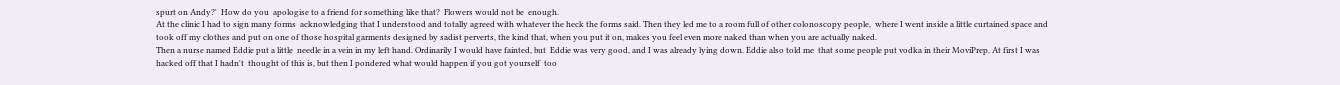spurt on Andy?'  How do you  apologise to a friend for something like that?  Flowers would not be  enough.
At the clinic I had to sign many forms  acknowledging that I understood and totally agreed with whatever the heck the forms said. Then they led me to a room full of other colonoscopy people,  where I went inside a little curtained space and took off my clothes and put on one of those hospital garments designed by sadist perverts, the kind that, when you put it on, makes you feel even more naked than when you are actually naked.
Then a nurse named Eddie put a little  needle in a vein in my left hand. Ordinarily I would have fainted, but  Eddie was very good, and I was already lying down. Eddie also told me  that some people put vodka in their MoviPrep. At first I was hacked off that I hadn't  thought of this is, but then I pondered what would happen if you got yourself  too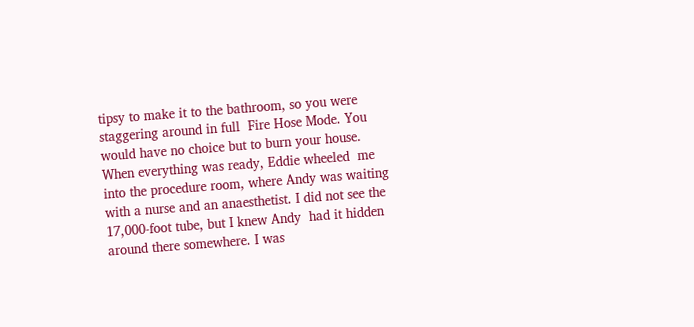tipsy to make it to the bathroom, so you were staggering around in full  Fire Hose Mode. You would have no choice but to burn your house.
When everything was ready, Eddie wheeled  me into the procedure room, where Andy was waiting with a nurse and an anaesthetist. I did not see the 17,000-foot tube, but I knew Andy  had it hidden around there somewhere. I was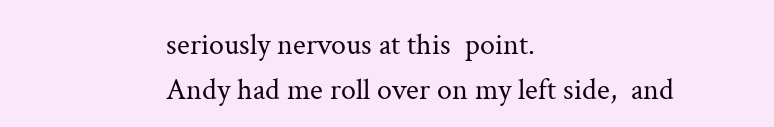seriously nervous at this  point.
Andy had me roll over on my left side,  and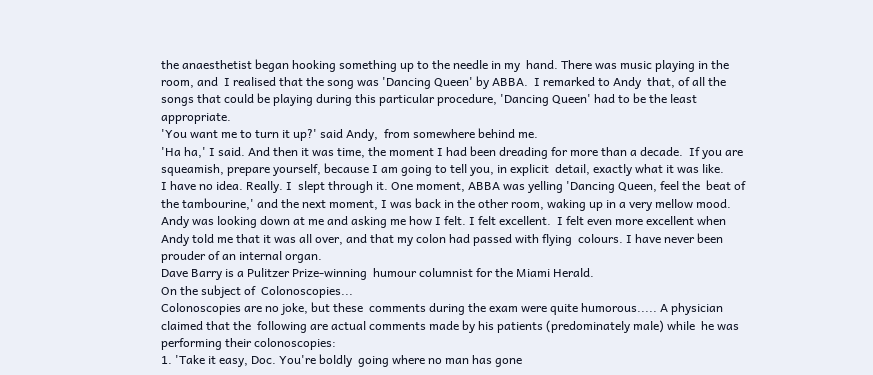the anaesthetist began hooking something up to the needle in my  hand. There was music playing in the room, and  I realised that the song was 'Dancing Queen' by ABBA.  I remarked to Andy  that, of all the songs that could be playing during this particular procedure, 'Dancing Queen' had to be the least appropriate.
'You want me to turn it up?' said Andy,  from somewhere behind me.
'Ha ha,' I said. And then it was time, the moment I had been dreading for more than a decade.  If you are  squeamish, prepare yourself, because I am going to tell you, in explicit  detail, exactly what it was like.
I have no idea. Really. I  slept through it. One moment, ABBA was yelling 'Dancing Queen, feel the  beat of the tambourine,' and the next moment, I was back in the other room, waking up in a very mellow mood.
Andy was looking down at me and asking me how I felt. I felt excellent.  I felt even more excellent when Andy told me that it was all over, and that my colon had passed with flying  colours. I have never been prouder of an internal organ.
Dave Barry is a Pulitzer Prize-winning  humour columnist for the Miami Herald.
On the subject of  Colonoscopies...
Colonoscopies are no joke, but these  comments during the exam were quite humorous..... A physician claimed that the  following are actual comments made by his patients (predominately male) while  he was performing their colonoscopies:
1. 'Take it easy, Doc. You're boldly  going where no man has gone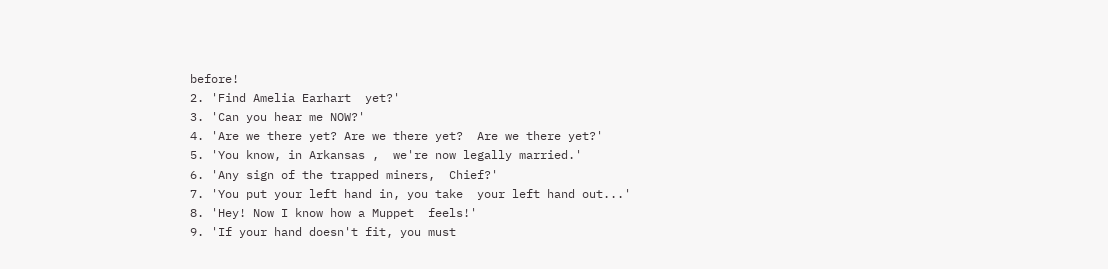before!
2. 'Find Amelia Earhart  yet?'
3. 'Can you hear me NOW?'
4. 'Are we there yet? Are we there yet?  Are we there yet?'
5. 'You know, in Arkansas ,  we're now legally married.'
6. 'Any sign of the trapped miners,  Chief?'
7. 'You put your left hand in, you take  your left hand out...'
8. 'Hey! Now I know how a Muppet  feels!'
9. 'If your hand doesn't fit, you must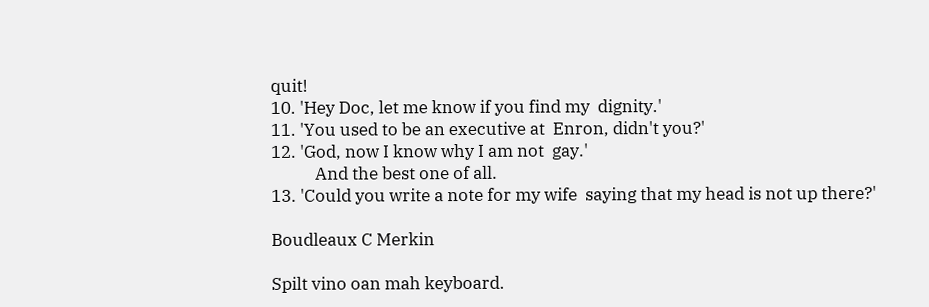quit!
10. 'Hey Doc, let me know if you find my  dignity.'
11. 'You used to be an executive at  Enron, didn't you?'
12. 'God, now I know why I am not  gay.'
           And the best one of all.
13. 'Could you write a note for my wife  saying that my head is not up there?'

Boudleaux C Merkin

Spilt vino oan mah keyboard.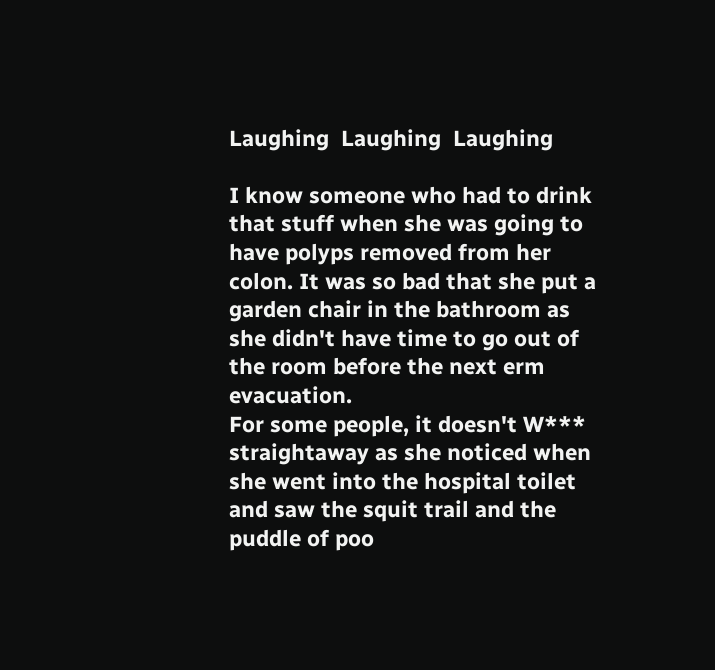Laughing  Laughing  Laughing

I know someone who had to drink that stuff when she was going to have polyps removed from her colon. It was so bad that she put a garden chair in the bathroom as she didn't have time to go out of the room before the next erm evacuation.
For some people, it doesn't W*** straightaway as she noticed when she went into the hospital toilet and saw the squit trail and the puddle of poo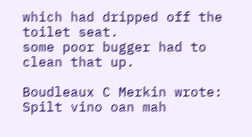which had dripped off the toilet seat.
some poor bugger had to clean that up.

Boudleaux C Merkin wrote:
Spilt vino oan mah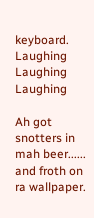keyboard.  Laughing  Laughing  Laughing

Ah got snotters in mah beer...... and froth on ra wallpaper.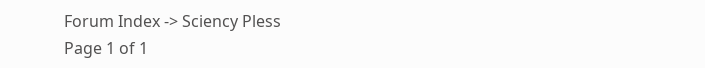Forum Index -> Sciency Pless
Page 1 of 1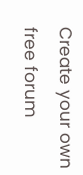Create your own free forum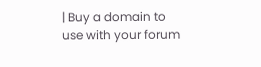| Buy a domain to use with your forum